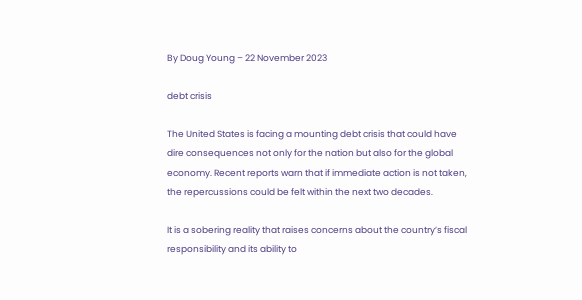By Doug Young – 22 November 2023

debt crisis

The United States is facing a mounting debt crisis that could have dire consequences not only for the nation but also for the global economy. Recent reports warn that if immediate action is not taken, the repercussions could be felt within the next two decades.

It is a sobering reality that raises concerns about the country’s fiscal responsibility and its ability to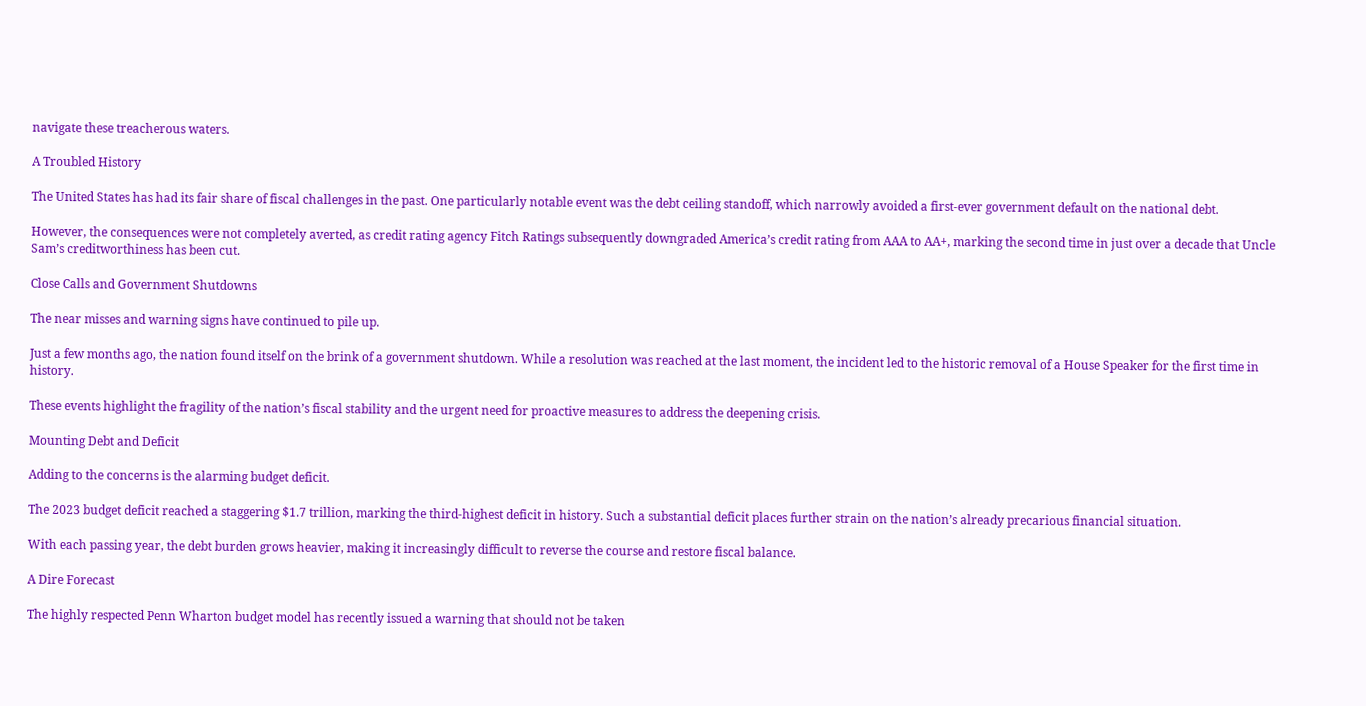navigate these treacherous waters.

A Troubled History

The United States has had its fair share of fiscal challenges in the past. One particularly notable event was the debt ceiling standoff, which narrowly avoided a first-ever government default on the national debt.

However, the consequences were not completely averted, as credit rating agency Fitch Ratings subsequently downgraded America’s credit rating from AAA to AA+, marking the second time in just over a decade that Uncle Sam’s creditworthiness has been cut.

Close Calls and Government Shutdowns

The near misses and warning signs have continued to pile up.

Just a few months ago, the nation found itself on the brink of a government shutdown. While a resolution was reached at the last moment, the incident led to the historic removal of a House Speaker for the first time in history.

These events highlight the fragility of the nation’s fiscal stability and the urgent need for proactive measures to address the deepening crisis.

Mounting Debt and Deficit

Adding to the concerns is the alarming budget deficit.

The 2023 budget deficit reached a staggering $1.7 trillion, marking the third-highest deficit in history. Such a substantial deficit places further strain on the nation’s already precarious financial situation.

With each passing year, the debt burden grows heavier, making it increasingly difficult to reverse the course and restore fiscal balance.

A Dire Forecast

The highly respected Penn Wharton budget model has recently issued a warning that should not be taken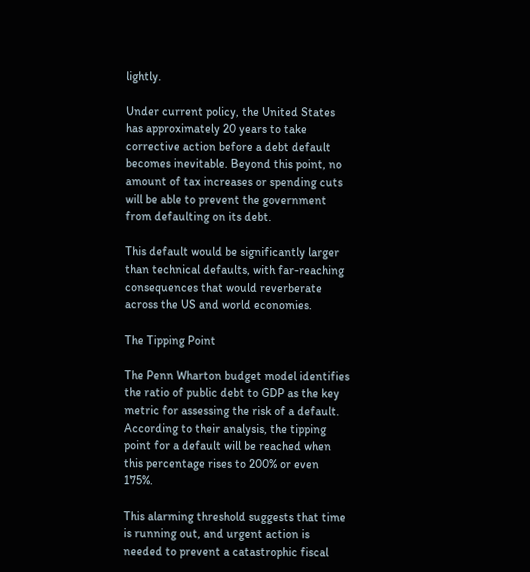lightly.

Under current policy, the United States has approximately 20 years to take corrective action before a debt default becomes inevitable. Beyond this point, no amount of tax increases or spending cuts will be able to prevent the government from defaulting on its debt.

This default would be significantly larger than technical defaults, with far-reaching consequences that would reverberate across the US and world economies.

The Tipping Point

The Penn Wharton budget model identifies the ratio of public debt to GDP as the key metric for assessing the risk of a default. According to their analysis, the tipping point for a default will be reached when this percentage rises to 200% or even 175%.

This alarming threshold suggests that time is running out, and urgent action is needed to prevent a catastrophic fiscal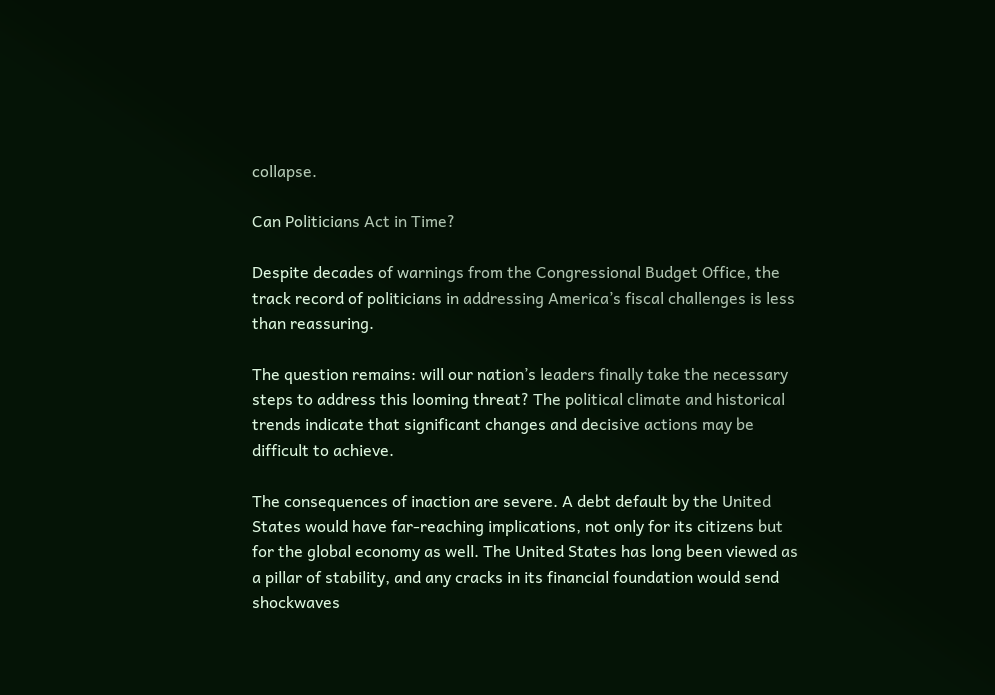collapse.

Can Politicians Act in Time?

Despite decades of warnings from the Congressional Budget Office, the track record of politicians in addressing America’s fiscal challenges is less than reassuring.

The question remains: will our nation’s leaders finally take the necessary steps to address this looming threat? The political climate and historical trends indicate that significant changes and decisive actions may be difficult to achieve.

The consequences of inaction are severe. A debt default by the United States would have far-reaching implications, not only for its citizens but for the global economy as well. The United States has long been viewed as a pillar of stability, and any cracks in its financial foundation would send shockwaves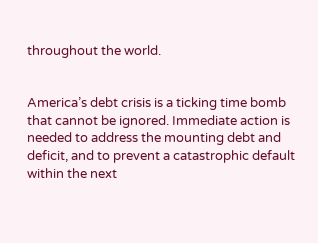throughout the world.


America’s debt crisis is a ticking time bomb that cannot be ignored. Immediate action is needed to address the mounting debt and deficit, and to prevent a catastrophic default within the next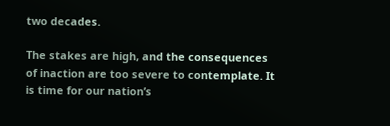two decades.

The stakes are high, and the consequences of inaction are too severe to contemplate. It is time for our nation’s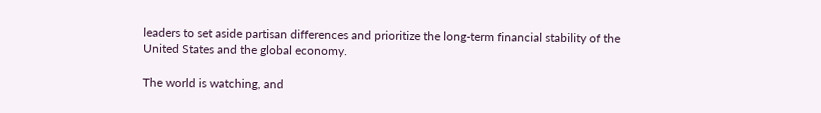leaders to set aside partisan differences and prioritize the long-term financial stability of the United States and the global economy.

The world is watching, and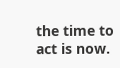the time to act is now.